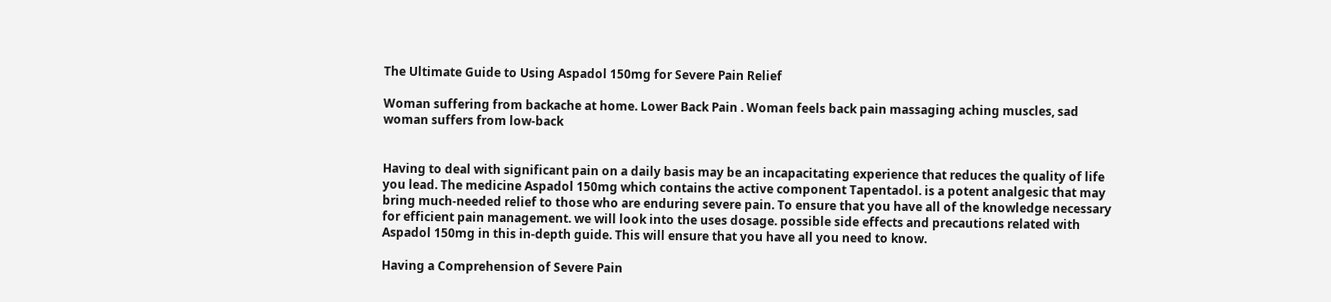The Ultimate Guide to Using Aspadol 150mg for Severe Pain Relief

Woman suffering from backache at home. Lower Back Pain . Woman feels back pain massaging aching muscles, sad woman suffers from low-back


Having to deal with significant pain on a daily basis may be an incapacitating experience that reduces the quality of life you lead. The medicine Aspadol 150mg which contains the active component Tapentadol. is a potent analgesic that may bring much-needed relief to those who are enduring severe pain. To ensure that you have all of the knowledge necessary for efficient pain management. we will look into the uses dosage. possible side effects and precautions related with Aspadol 150mg in this in-depth guide. This will ensure that you have all you need to know.

Having a Comprehension of Severe Pain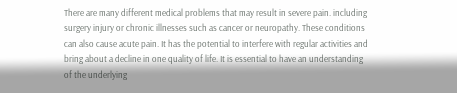There are many different medical problems that may result in severe pain. including surgery injury or chronic illnesses such as cancer or neuropathy. These conditions can also cause acute pain. It has the potential to interfere with regular activities and bring about a decline in one quality of life. It is essential to have an understanding of the underlying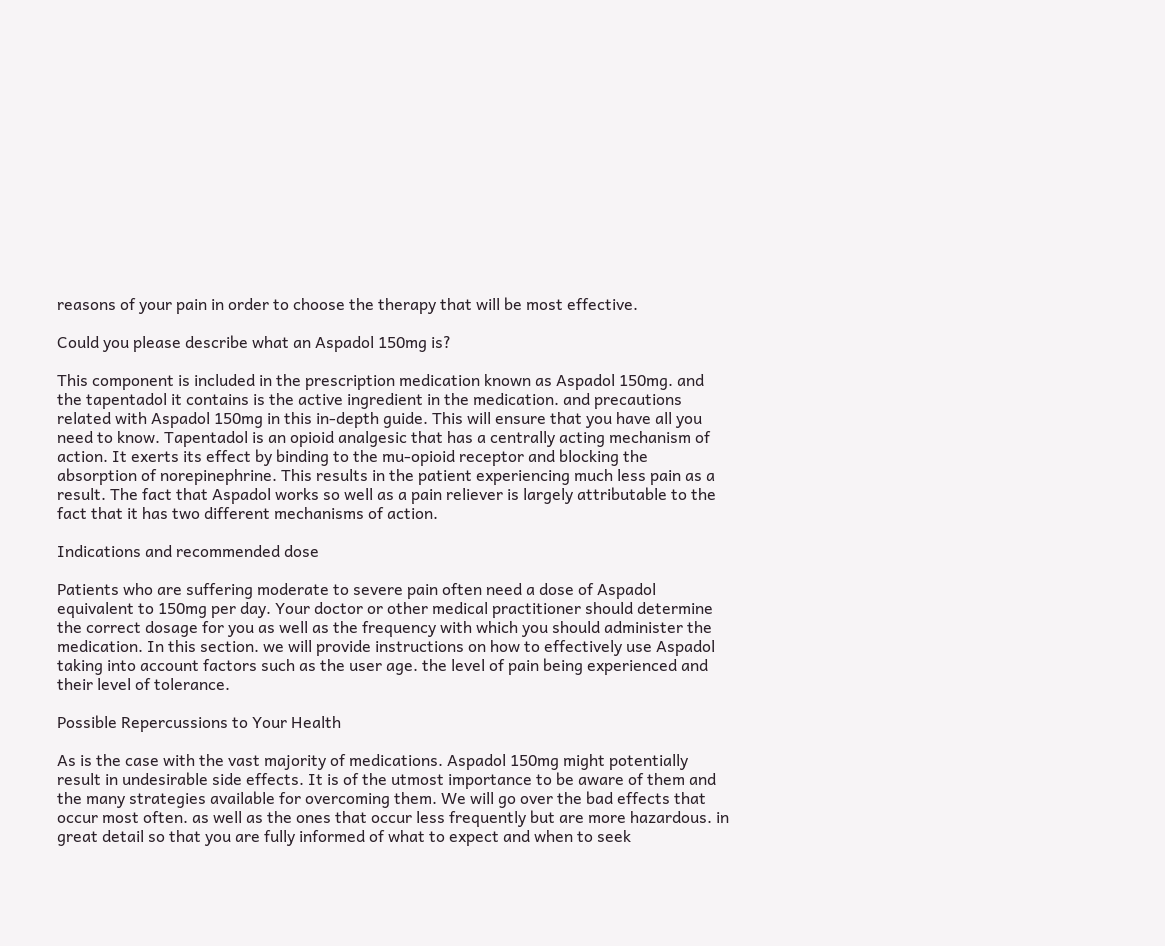reasons of your pain in order to choose the therapy that will be most effective.

Could you please describe what an Aspadol 150mg is?

This component is included in the prescription medication known as Aspadol 150mg. and the tapentadol it contains is the active ingredient in the medication. and precautions related with Aspadol 150mg in this in-depth guide. This will ensure that you have all you need to know. Tapentadol is an opioid analgesic that has a centrally acting mechanism of action. It exerts its effect by binding to the mu-opioid receptor and blocking the absorption of norepinephrine. This results in the patient experiencing much less pain as a result. The fact that Aspadol works so well as a pain reliever is largely attributable to the fact that it has two different mechanisms of action.

Indications and recommended dose

Patients who are suffering moderate to severe pain often need a dose of Aspadol equivalent to 150mg per day. Your doctor or other medical practitioner should determine the correct dosage for you as well as the frequency with which you should administer the medication. In this section. we will provide instructions on how to effectively use Aspadol taking into account factors such as the user age. the level of pain being experienced and their level of tolerance.

Possible Repercussions to Your Health

As is the case with the vast majority of medications. Aspadol 150mg might potentially result in undesirable side effects. It is of the utmost importance to be aware of them and the many strategies available for overcoming them. We will go over the bad effects that occur most often. as well as the ones that occur less frequently but are more hazardous. in great detail so that you are fully informed of what to expect and when to seek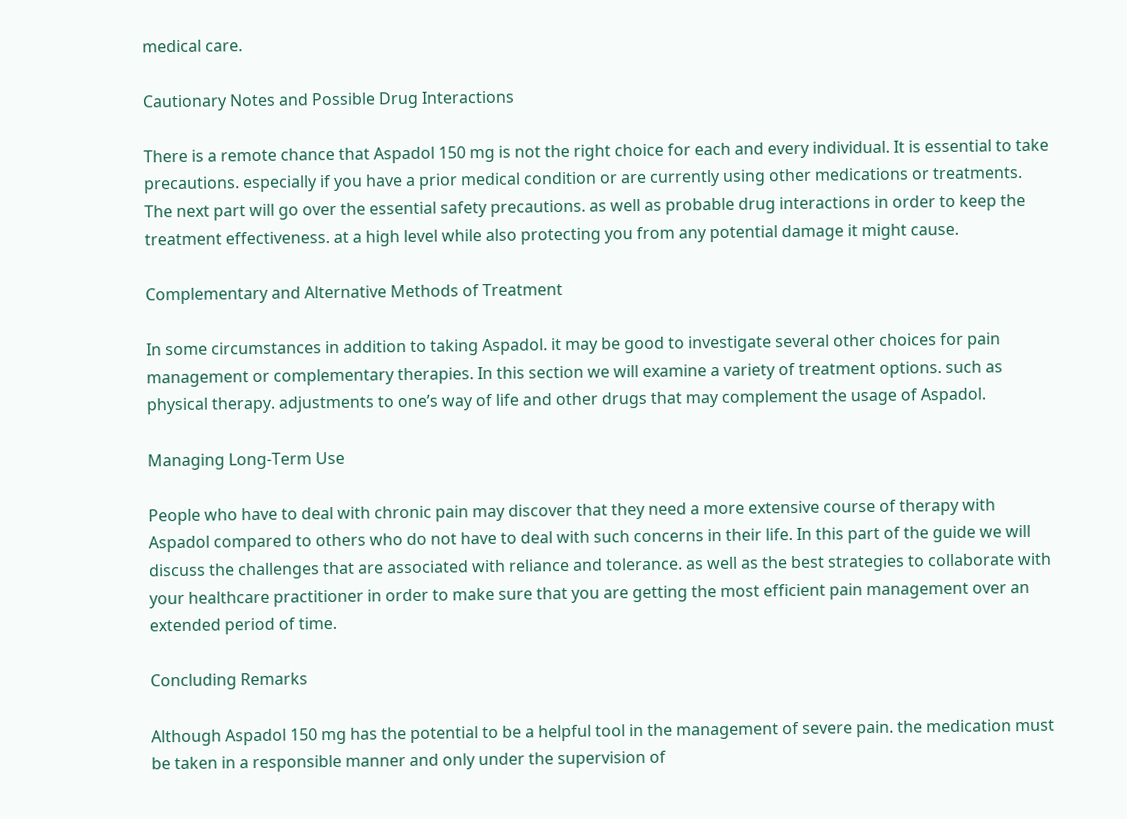medical care.

Cautionary Notes and Possible Drug Interactions

There is a remote chance that Aspadol 150 mg is not the right choice for each and every individual. It is essential to take precautions. especially if you have a prior medical condition or are currently using other medications or treatments. The next part will go over the essential safety precautions. as well as probable drug interactions in order to keep the treatment effectiveness. at a high level while also protecting you from any potential damage it might cause.

Complementary and Alternative Methods of Treatment

In some circumstances in addition to taking Aspadol. it may be good to investigate several other choices for pain management or complementary therapies. In this section we will examine a variety of treatment options. such as physical therapy. adjustments to one’s way of life and other drugs that may complement the usage of Aspadol.

Managing Long-Term Use

People who have to deal with chronic pain may discover that they need a more extensive course of therapy with Aspadol compared to others who do not have to deal with such concerns in their life. In this part of the guide we will discuss the challenges that are associated with reliance and tolerance. as well as the best strategies to collaborate with your healthcare practitioner in order to make sure that you are getting the most efficient pain management over an extended period of time.

Concluding Remarks

Although Aspadol 150 mg has the potential to be a helpful tool in the management of severe pain. the medication must be taken in a responsible manner and only under the supervision of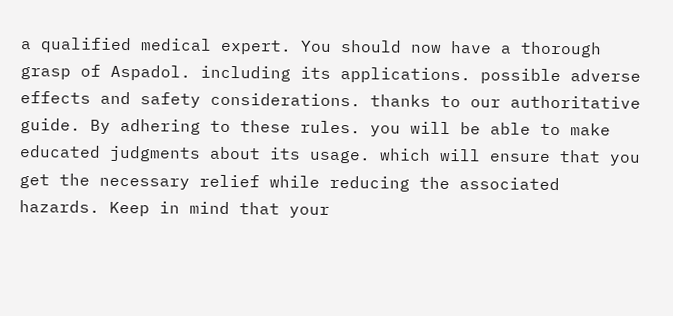a qualified medical expert. You should now have a thorough grasp of Aspadol. including its applications. possible adverse effects and safety considerations. thanks to our authoritative guide. By adhering to these rules. you will be able to make educated judgments about its usage. which will ensure that you get the necessary relief while reducing the associated hazards. Keep in mind that your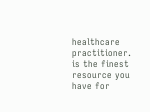healthcare practitioner. is the finest resource you have for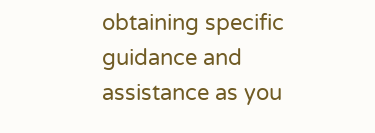obtaining specific guidance and assistance as you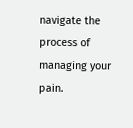navigate the process of managing your pain.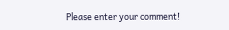Please enter your comment!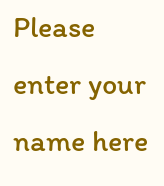Please enter your name here